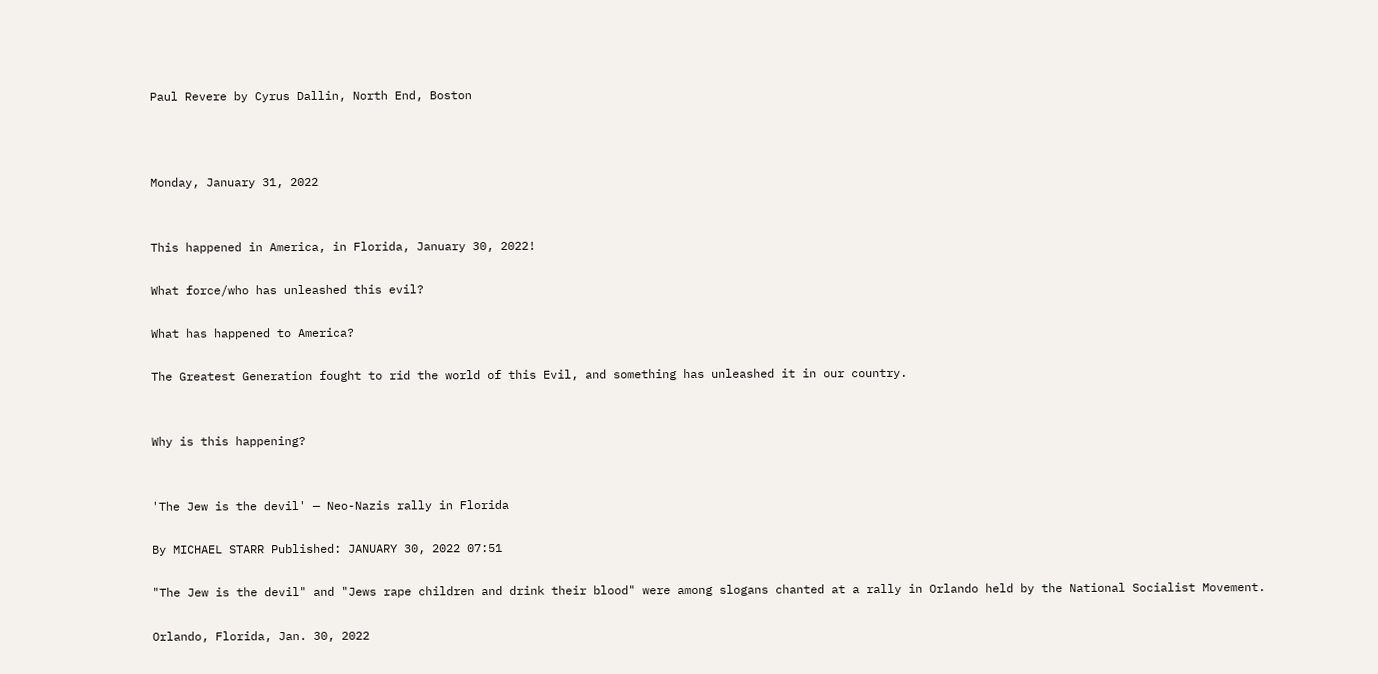Paul Revere by Cyrus Dallin, North End, Boston



Monday, January 31, 2022


This happened in America, in Florida, January 30, 2022!

What force/who has unleashed this evil?

What has happened to America?

The Greatest Generation fought to rid the world of this Evil, and something has unleashed it in our country.


Why is this happening?


'The Jew is the devil' — Neo-Nazis rally in Florida

By MICHAEL STARR Published: JANUARY 30, 2022 07:51

"The Jew is the devil" and "Jews rape children and drink their blood" were among slogans chanted at a rally in Orlando held by the National Socialist Movement.

Orlando, Florida, Jan. 30, 2022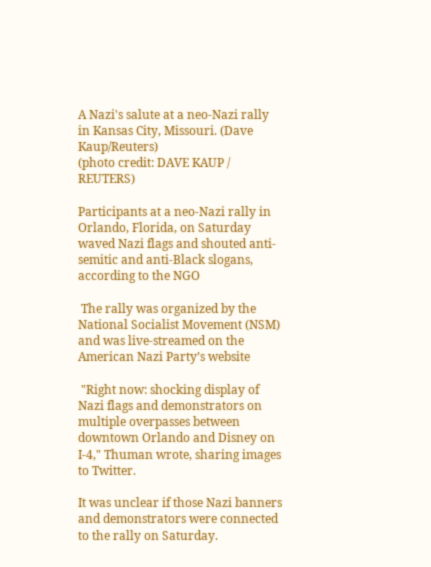A Nazi's salute at a neo-Nazi rally in Kansas City, Missouri. (Dave Kaup/Reuters)
(photo credit: DAVE KAUP / REUTERS)

Participants at a neo-Nazi rally in Orlando, Florida, on Saturday waved Nazi flags and shouted anti-semitic and anti-Black slogans, according to the NGO

 The rally was organized by the National Socialist Movement (NSM) and was live-streamed on the American Nazi Party’s website

 "Right now: shocking display of Nazi flags and demonstrators on multiple overpasses between downtown Orlando and Disney on I-4," Thuman wrote, sharing images to Twitter.

It was unclear if those Nazi banners and demonstrators were connected to the rally on Saturday.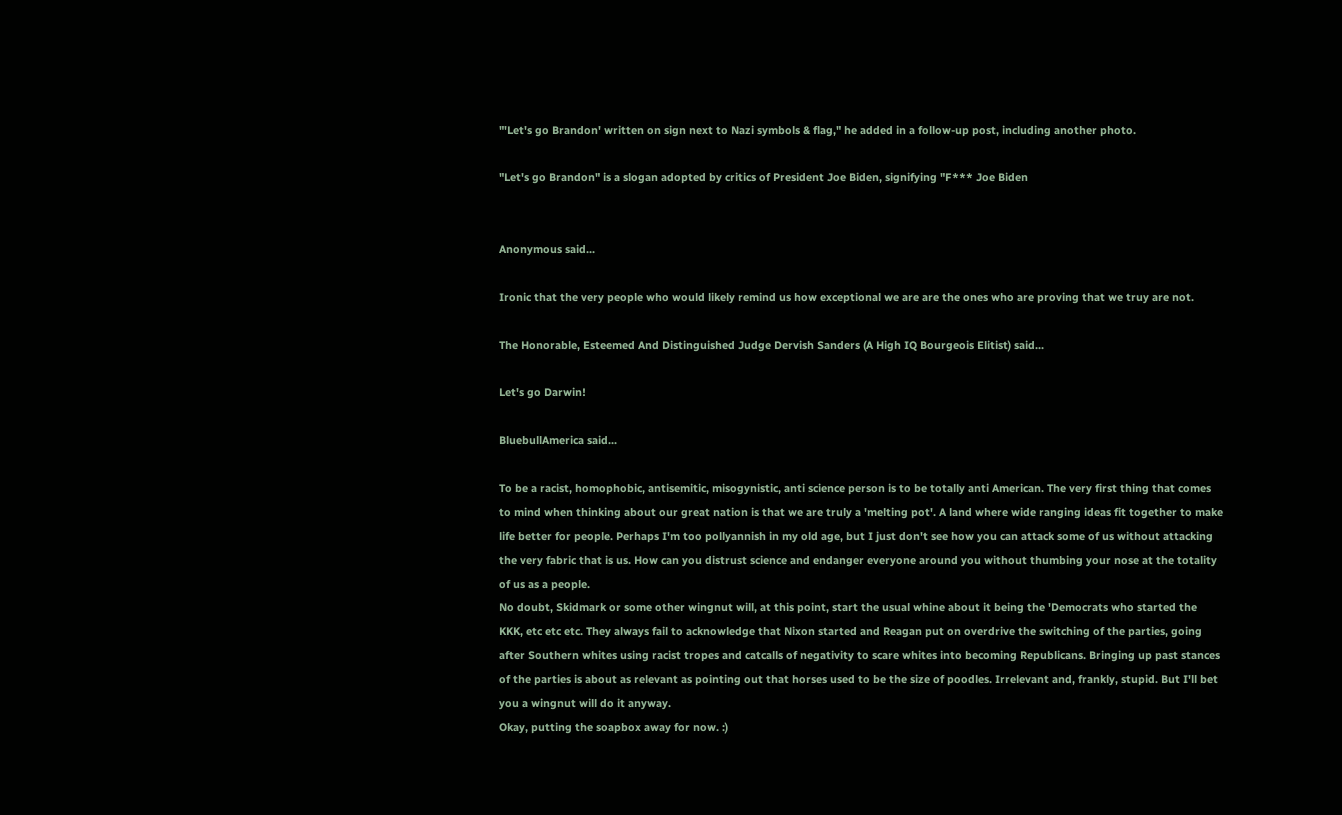"'Let's go Brandon' written on sign next to Nazi symbols & flag," he added in a follow-up post, including another photo.

"Let's go Brandon" is a slogan adopted by critics of President Joe Biden, signifying "F*** Joe Biden


Anonymous said...

Ironic that the very people who would likely remind us how exceptional we are are the ones who are proving that we truy are not.

The Honorable, Esteemed And Distinguished Judge Dervish Sanders (A High IQ Bourgeois Elitist) said...

Let's go Darwin!

BluebullAmerica said...

To be a racist, homophobic, antisemitic, misogynistic, anti science person is to be totally anti American. The very first thing that comes to mind when thinking about our great nation is that we are truly a 'melting pot'. A land where wide ranging ideas fit together to make life better for people. Perhaps I'm too pollyannish in my old age, but I just don't see how you can attack some of us without attacking the very fabric that is us. How can you distrust science and endanger everyone around you without thumbing your nose at the totality of us as a people.
No doubt, Skidmark or some other wingnut will, at this point, start the usual whine about it being the 'Democrats who started the KKK, etc etc etc. They always fail to acknowledge that Nixon started and Reagan put on overdrive the switching of the parties, going after Southern whites using racist tropes and catcalls of negativity to scare whites into becoming Republicans. Bringing up past stances of the parties is about as relevant as pointing out that horses used to be the size of poodles. Irrelevant and, frankly, stupid. But I'll bet you a wingnut will do it anyway.
Okay, putting the soapbox away for now. :)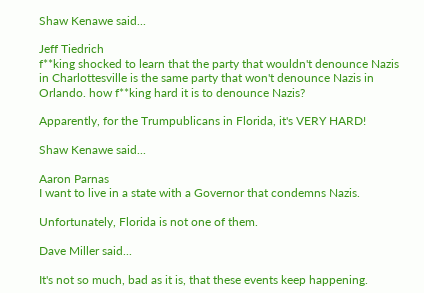Shaw Kenawe said...

Jeff Tiedrich
f**king shocked to learn that the party that wouldn't denounce Nazis in Charlottesville is the same party that won't denounce Nazis in Orlando. how f**king hard it is to denounce Nazis?

Apparently, for the Trumpublicans in Florida, it's VERY HARD!

Shaw Kenawe said...

Aaron Parnas
I want to live in a state with a Governor that condemns Nazis.

Unfortunately, Florida is not one of them.

Dave Miller said...

It's not so much, bad as it is, that these events keep happening.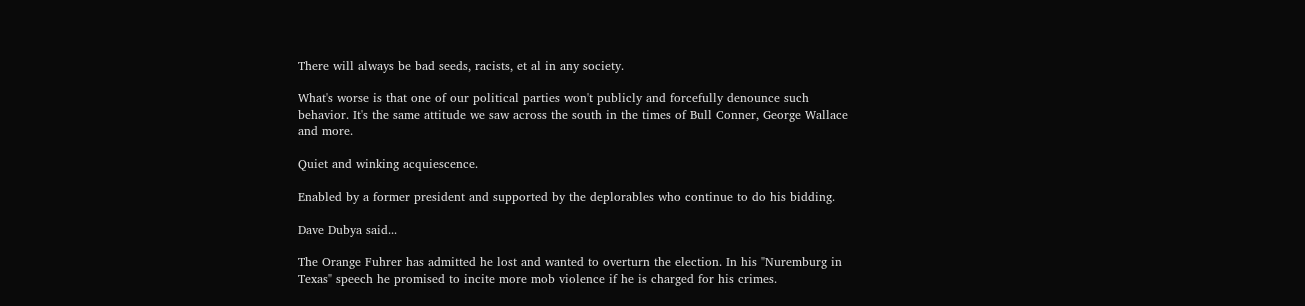There will always be bad seeds, racists, et al in any society.

What's worse is that one of our political parties won't publicly and forcefully denounce such behavior. It's the same attitude we saw across the south in the times of Bull Conner, George Wallace and more.

Quiet and winking acquiescence.

Enabled by a former president and supported by the deplorables who continue to do his bidding.

Dave Dubya said...

The Orange Fuhrer has admitted he lost and wanted to overturn the election. In his "Nuremburg in Texas" speech he promised to incite more mob violence if he is charged for his crimes.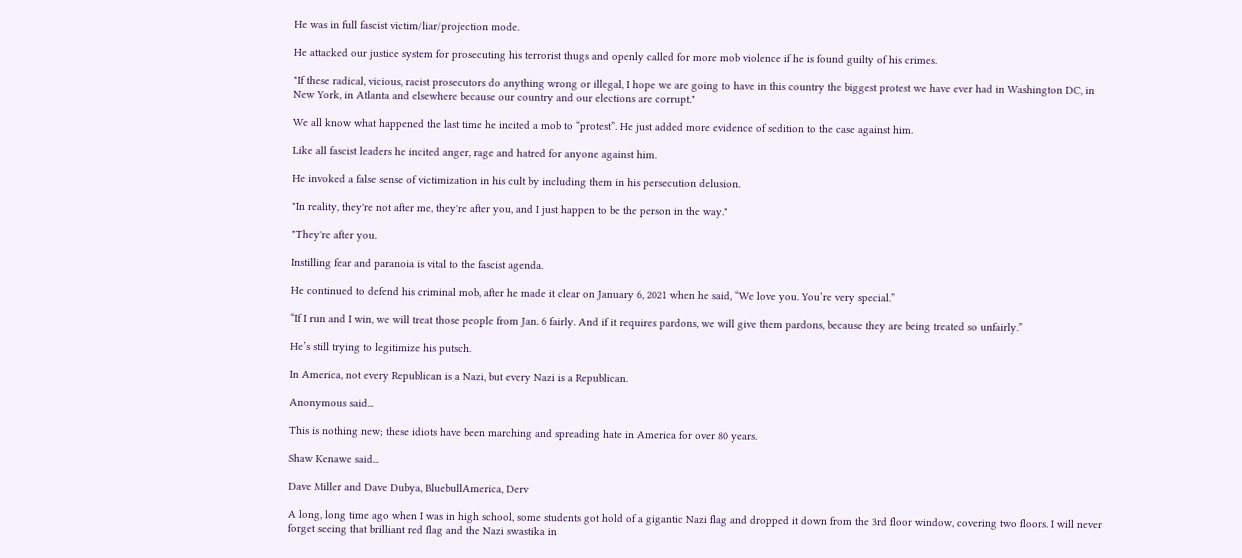He was in full fascist victim/liar/projection mode.

He attacked our justice system for prosecuting his terrorist thugs and openly called for more mob violence if he is found guilty of his crimes.

"If these radical, vicious, racist prosecutors do anything wrong or illegal, I hope we are going to have in this country the biggest protest we have ever had in Washington DC, in New York, in Atlanta and elsewhere because our country and our elections are corrupt."

We all know what happened the last time he incited a mob to “protest”. He just added more evidence of sedition to the case against him.

Like all fascist leaders he incited anger, rage and hatred for anyone against him.

He invoked a false sense of victimization in his cult by including them in his persecution delusion.

"In reality, they're not after me, they're after you, and I just happen to be the person in the way."

"They're after you.

Instilling fear and paranoia is vital to the fascist agenda.

He continued to defend his criminal mob, after he made it clear on January 6, 2021 when he said, “We love you. You’re very special.”

“If I run and I win, we will treat those people from Jan. 6 fairly. And if it requires pardons, we will give them pardons, because they are being treated so unfairly.”

He’s still trying to legitimize his putsch.

In America, not every Republican is a Nazi, but every Nazi is a Republican.

Anonymous said...

This is nothing new; these idiots have been marching and spreading hate in America for over 80 years.

Shaw Kenawe said...

Dave Miller and Dave Dubya, BluebullAmerica, Derv

A long, long time ago when I was in high school, some students got hold of a gigantic Nazi flag and dropped it down from the 3rd floor window, covering two floors. I will never forget seeing that brilliant red flag and the Nazi swastika in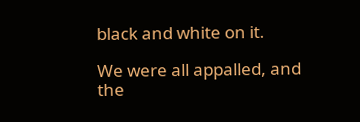black and white on it.

We were all appalled, and the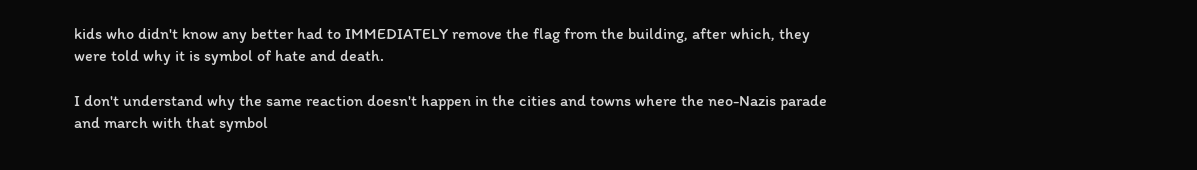kids who didn't know any better had to IMMEDIATELY remove the flag from the building, after which, they were told why it is symbol of hate and death.

I don't understand why the same reaction doesn't happen in the cities and towns where the neo-Nazis parade and march with that symbol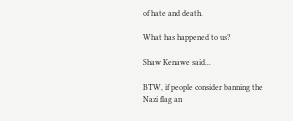of hate and death.

What has happened to us?

Shaw Kenawe said...

BTW, if people consider banning the Nazi flag an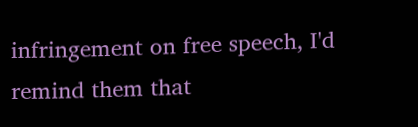infringement on free speech, I'd remind them that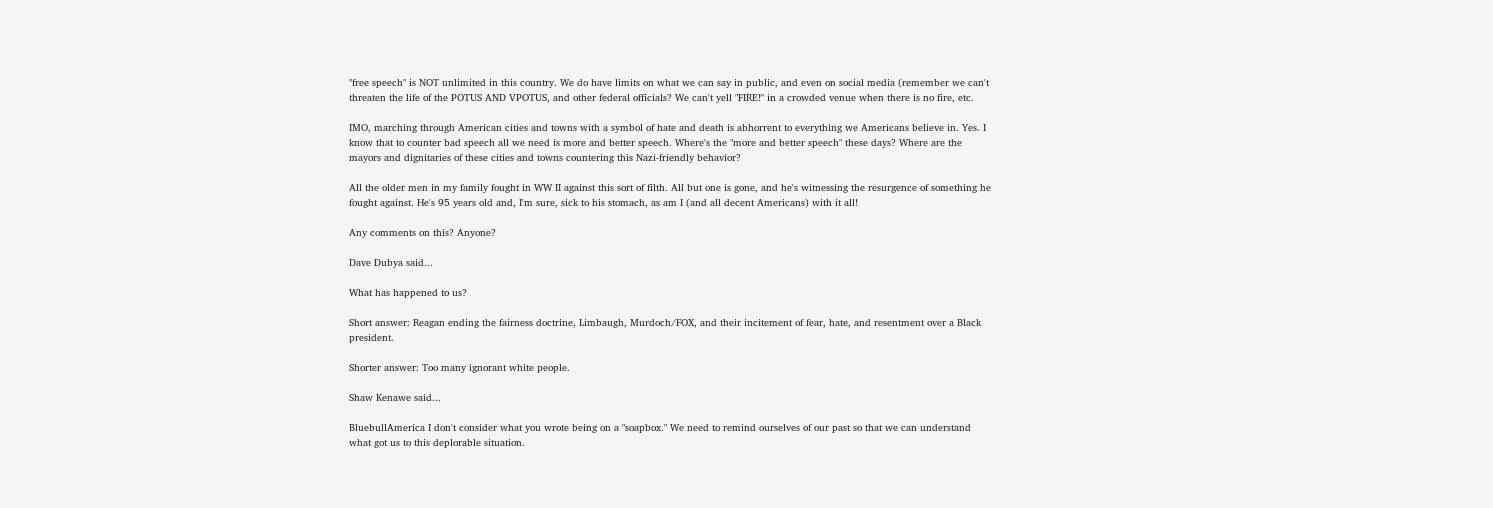"free speech" is NOT unlimited in this country. We do have limits on what we can say in public, and even on social media (remember we can't threaten the life of the POTUS AND VPOTUS, and other federal officials? We can't yell "FIRE!" in a crowded venue when there is no fire, etc.

IMO, marching through American cities and towns with a symbol of hate and death is abhorrent to everything we Americans believe in. Yes. I know that to counter bad speech all we need is more and better speech. Where's the "more and better speech" these days? Where are the mayors and dignitaries of these cities and towns countering this Nazi-friendly behavior?

All the older men in my family fought in WW II against this sort of filth. All but one is gone, and he's witnessing the resurgence of something he fought against. He's 95 years old and, I'm sure, sick to his stomach, as am I (and all decent Americans) with it all!

Any comments on this? Anyone?

Dave Dubya said...

What has happened to us?

Short answer: Reagan ending the fairness doctrine, Limbaugh, Murdoch/FOX, and their incitement of fear, hate, and resentment over a Black president.

Shorter answer: Too many ignorant white people.

Shaw Kenawe said...

BluebullAmerica I don't consider what you wrote being on a "soapbox." We need to remind ourselves of our past so that we can understand what got us to this deplorable situation.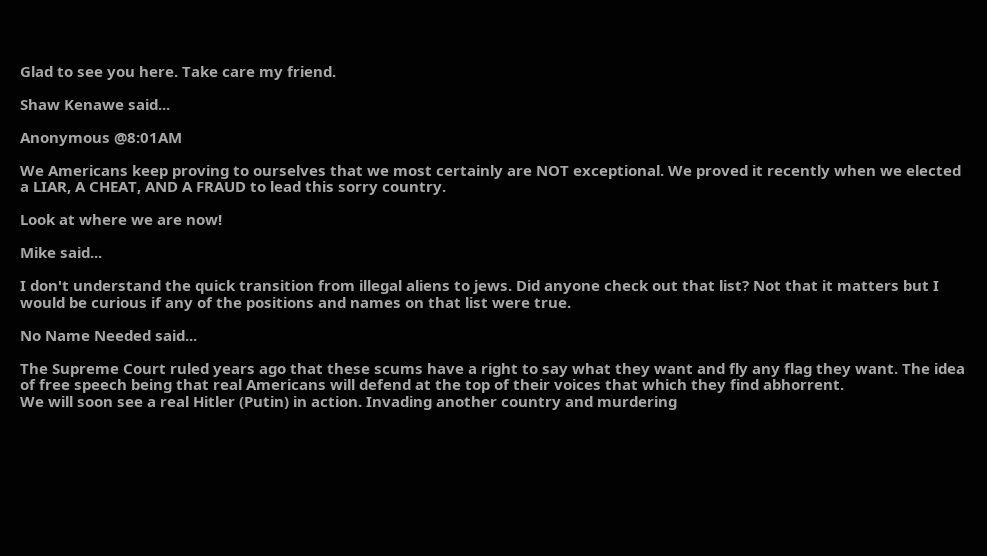Glad to see you here. Take care my friend.

Shaw Kenawe said...

Anonymous @8:01AM

We Americans keep proving to ourselves that we most certainly are NOT exceptional. We proved it recently when we elected a LIAR, A CHEAT, AND A FRAUD to lead this sorry country.

Look at where we are now!

Mike said...

I don't understand the quick transition from illegal aliens to jews. Did anyone check out that list? Not that it matters but I would be curious if any of the positions and names on that list were true.

No Name Needed said...

The Supreme Court ruled years ago that these scums have a right to say what they want and fly any flag they want. The idea of free speech being that real Americans will defend at the top of their voices that which they find abhorrent.
We will soon see a real Hitler (Putin) in action. Invading another country and murdering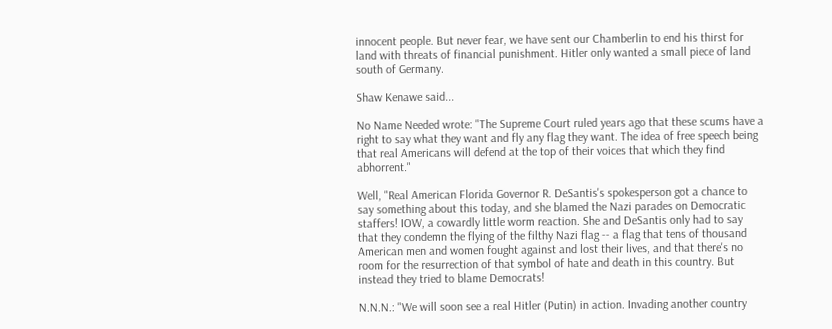innocent people. But never fear, we have sent our Chamberlin to end his thirst for land with threats of financial punishment. Hitler only wanted a small piece of land south of Germany.

Shaw Kenawe said...

No Name Needed wrote: "The Supreme Court ruled years ago that these scums have a right to say what they want and fly any flag they want. The idea of free speech being that real Americans will defend at the top of their voices that which they find abhorrent."

Well, "Real American Florida Governor R. DeSantis's spokesperson got a chance to say something about this today, and she blamed the Nazi parades on Democratic staffers! IOW, a cowardly little worm reaction. She and DeSantis only had to say that they condemn the flying of the filthy Nazi flag -- a flag that tens of thousand American men and women fought against and lost their lives, and that there's no room for the resurrection of that symbol of hate and death in this country. But instead they tried to blame Democrats!

N.N.N.: "We will soon see a real Hitler (Putin) in action. Invading another country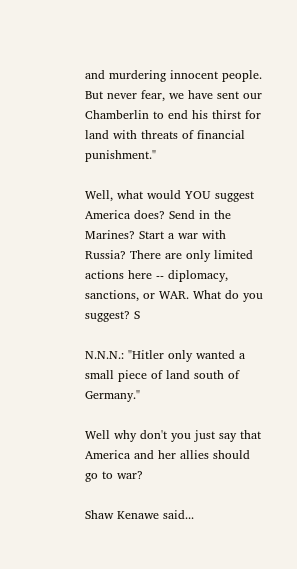and murdering innocent people. But never fear, we have sent our Chamberlin to end his thirst for land with threats of financial punishment."

Well, what would YOU suggest America does? Send in the Marines? Start a war with Russia? There are only limited actions here -- diplomacy, sanctions, or WAR. What do you suggest? S

N.N.N.: "Hitler only wanted a small piece of land south of Germany."

Well why don't you just say that America and her allies should go to war?

Shaw Kenawe said...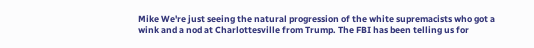Mike We're just seeing the natural progression of the white supremacists who got a wink and a nod at Charlottesville from Trump. The FBI has been telling us for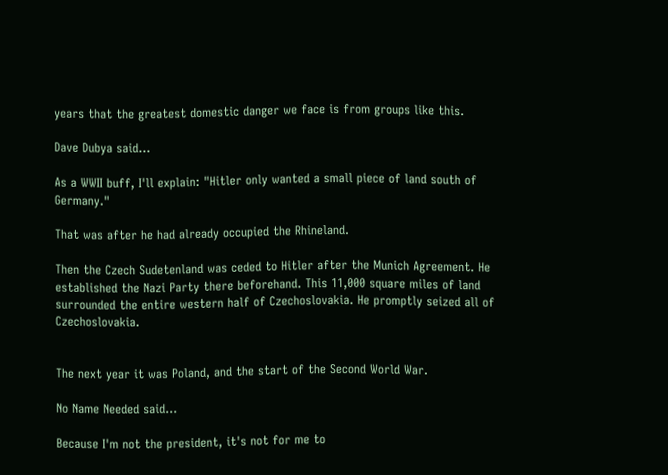years that the greatest domestic danger we face is from groups like this.

Dave Dubya said...

As a WWII buff, I'll explain: "Hitler only wanted a small piece of land south of Germany."

That was after he had already occupied the Rhineland.

Then the Czech Sudetenland was ceded to Hitler after the Munich Agreement. He established the Nazi Party there beforehand. This 11,000 square miles of land surrounded the entire western half of Czechoslovakia. He promptly seized all of Czechoslovakia.


The next year it was Poland, and the start of the Second World War.

No Name Needed said...

Because I'm not the president, it's not for me to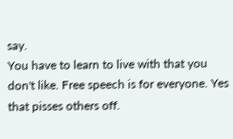say.
You have to learn to live with that you don't like. Free speech is for everyone. Yes that pisses others off.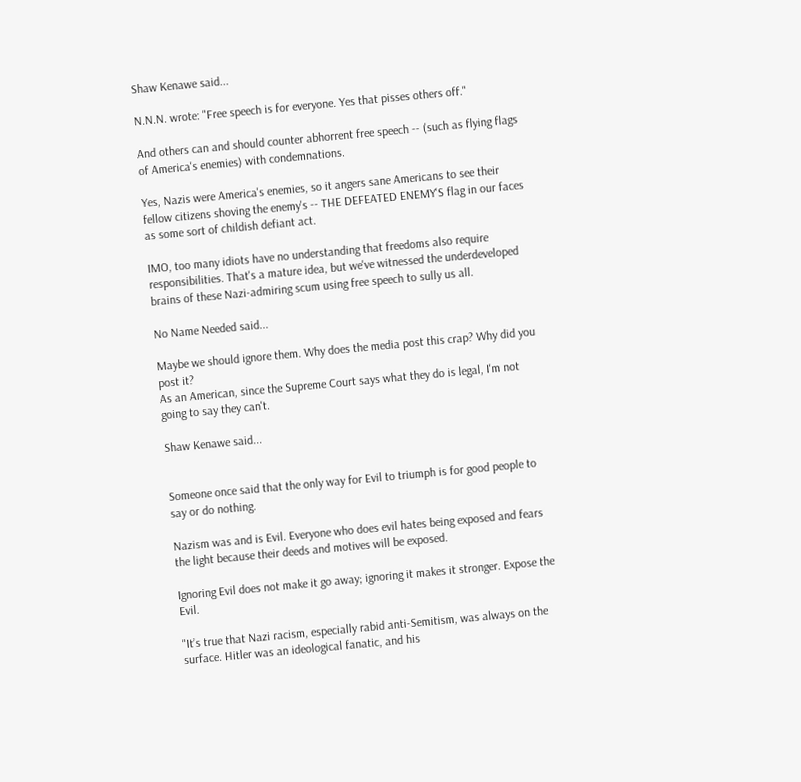Shaw Kenawe said...

N.N.N. wrote: "Free speech is for everyone. Yes that pisses others off."

And others can and should counter abhorrent free speech -- (such as flying flags of America's enemies) with condemnations.

Yes, Nazis were America's enemies, so it angers sane Americans to see their fellow citizens shoving the enemy's -- THE DEFEATED ENEMY'S flag in our faces as some sort of childish defiant act.

IMO, too many idiots have no understanding that freedoms also require responsibilities. That's a mature idea, but we've witnessed the underdeveloped brains of these Nazi-admiring scum using free speech to sully us all.

No Name Needed said...

Maybe we should ignore them. Why does the media post this crap? Why did you post it?
As an American, since the Supreme Court says what they do is legal, I'm not going to say they can't.

Shaw Kenawe said...


Someone once said that the only way for Evil to triumph is for good people to say or do nothing.

Nazism was and is Evil. Everyone who does evil hates being exposed and fears the light because their deeds and motives will be exposed.

Ignoring Evil does not make it go away; ignoring it makes it stronger. Expose the Evil.

"It’s true that Nazi racism, especially rabid anti-Semitism, was always on the surface. Hitler was an ideological fanatic, and his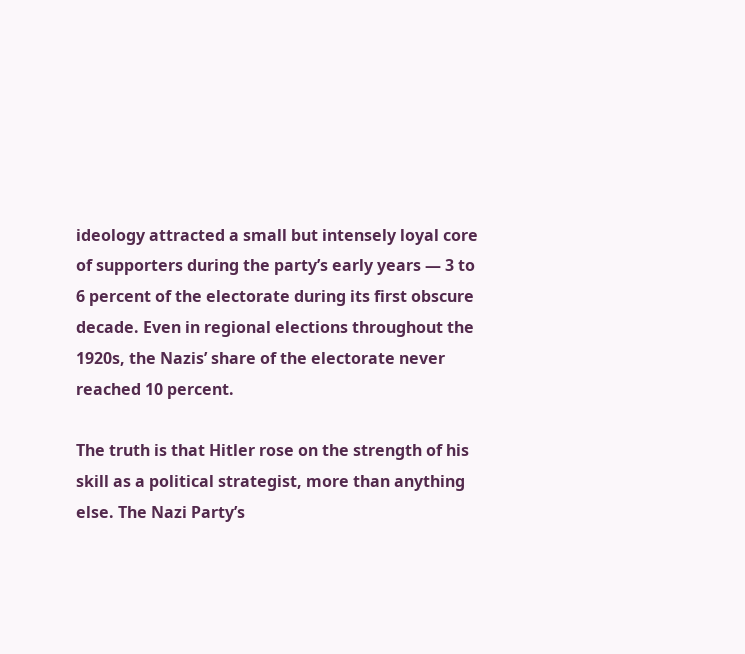ideology attracted a small but intensely loyal core of supporters during the party’s early years — 3 to 6 percent of the electorate during its first obscure decade. Even in regional elections throughout the 1920s, the Nazis’ share of the electorate never reached 10 percent.

The truth is that Hitler rose on the strength of his skill as a political strategist, more than anything else. The Nazi Party’s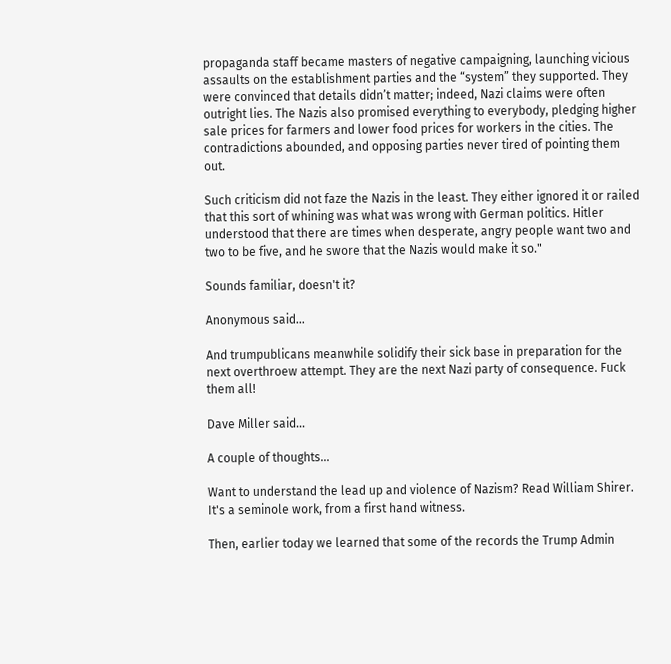propaganda staff became masters of negative campaigning, launching vicious assaults on the establishment parties and the “system” they supported. They were convinced that details didn’t matter; indeed, Nazi claims were often outright lies. The Nazis also promised everything to everybody, pledging higher sale prices for farmers and lower food prices for workers in the cities. The contradictions abounded, and opposing parties never tired of pointing them out.

Such criticism did not faze the Nazis in the least. They either ignored it or railed that this sort of whining was what was wrong with German politics. Hitler understood that there are times when desperate, angry people want two and two to be five, and he swore that the Nazis would make it so."

Sounds familiar, doesn't it?

Anonymous said...

And trumpublicans meanwhile solidify their sick base in preparation for the next overthroew attempt. They are the next Nazi party of consequence. Fuck them all!

Dave Miller said...

A couple of thoughts...

Want to understand the lead up and violence of Nazism? Read William Shirer. It's a seminole work, from a first hand witness.

Then, earlier today we learned that some of the records the Trump Admin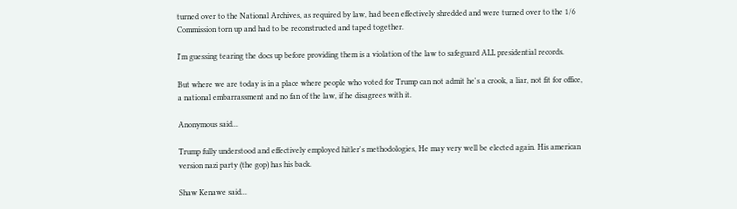turned over to the National Archives, as required by law, had been effectively shredded and were turned over to the 1/6 Commission torn up and had to be reconstructed and taped together.

I'm guessing tearing the docs up before providing them is a violation of the law to safeguard ALL presidential records.

But where we are today is in a place where people who voted for Trump can not admit he's a crook, a liar, not fit for office, a national embarrassment and no fan of the law, if he disagrees with it.

Anonymous said...

Trump fully understood and effectively employed hitler's methodologies, He may very well be elected again. His american version nazi party (the gop) has his back.

Shaw Kenawe said...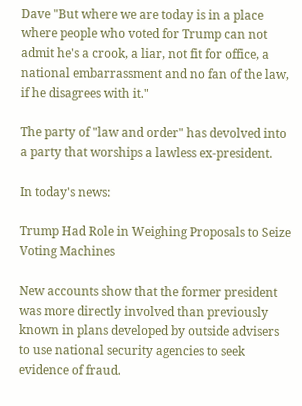Dave "But where we are today is in a place where people who voted for Trump can not admit he's a crook, a liar, not fit for office, a national embarrassment and no fan of the law, if he disagrees with it."

The party of "law and order" has devolved into a party that worships a lawless ex-president.

In today's news:

Trump Had Role in Weighing Proposals to Seize Voting Machines

New accounts show that the former president was more directly involved than previously known in plans developed by outside advisers to use national security agencies to seek evidence of fraud.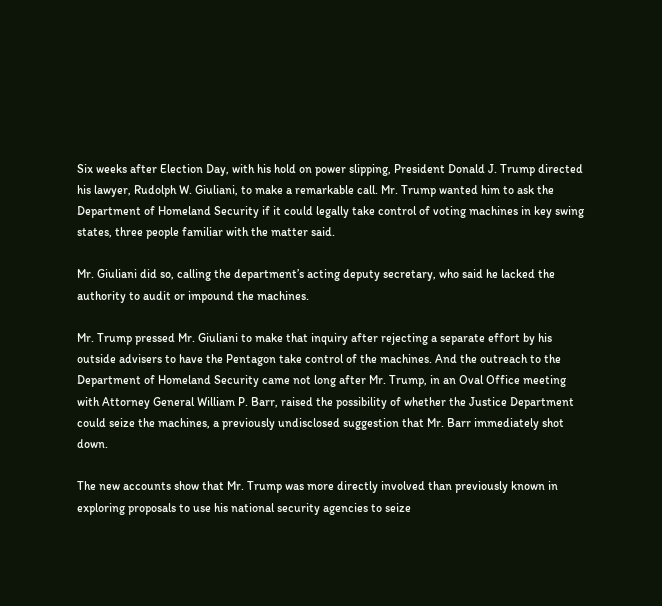Six weeks after Election Day, with his hold on power slipping, President Donald J. Trump directed his lawyer, Rudolph W. Giuliani, to make a remarkable call. Mr. Trump wanted him to ask the Department of Homeland Security if it could legally take control of voting machines in key swing states, three people familiar with the matter said.

Mr. Giuliani did so, calling the department’s acting deputy secretary, who said he lacked the authority to audit or impound the machines.

Mr. Trump pressed Mr. Giuliani to make that inquiry after rejecting a separate effort by his outside advisers to have the Pentagon take control of the machines. And the outreach to the Department of Homeland Security came not long after Mr. Trump, in an Oval Office meeting with Attorney General William P. Barr, raised the possibility of whether the Justice Department could seize the machines, a previously undisclosed suggestion that Mr. Barr immediately shot down.

The new accounts show that Mr. Trump was more directly involved than previously known in exploring proposals to use his national security agencies to seize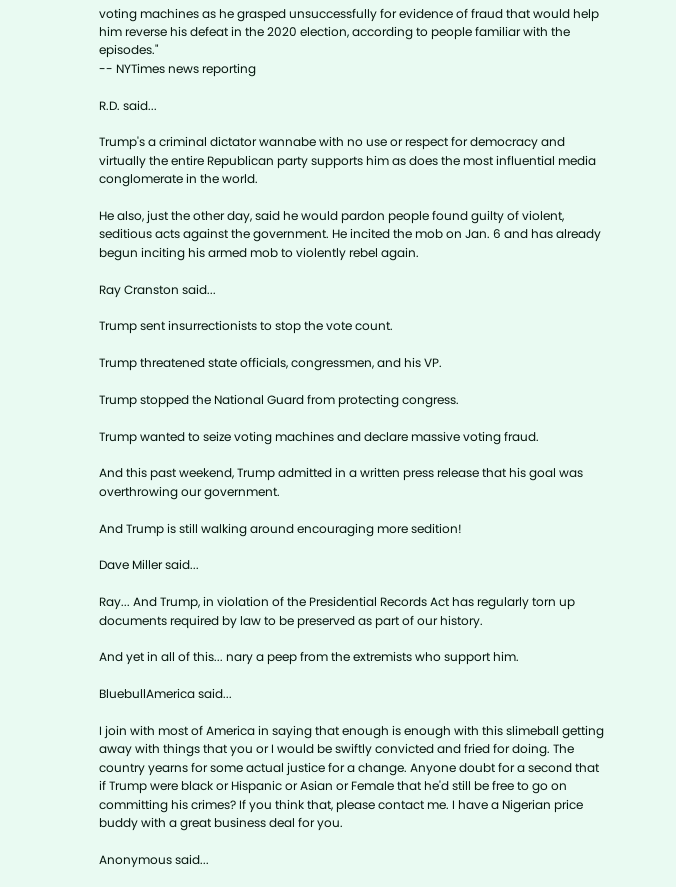voting machines as he grasped unsuccessfully for evidence of fraud that would help him reverse his defeat in the 2020 election, according to people familiar with the episodes."
-- NYTimes news reporting

R.D. said...

Trump's a criminal dictator wannabe with no use or respect for democracy and virtually the entire Republican party supports him as does the most influential media conglomerate in the world.

He also, just the other day, said he would pardon people found guilty of violent, seditious acts against the government. He incited the mob on Jan. 6 and has already begun inciting his armed mob to violently rebel again.

Ray Cranston said...

Trump sent insurrectionists to stop the vote count.

Trump threatened state officials, congressmen, and his VP.

Trump stopped the National Guard from protecting congress.

Trump wanted to seize voting machines and declare massive voting fraud.

And this past weekend, Trump admitted in a written press release that his goal was overthrowing our government.

And Trump is still walking around encouraging more sedition!

Dave Miller said...

Ray... And Trump, in violation of the Presidential Records Act has regularly torn up documents required by law to be preserved as part of our history.

And yet in all of this... nary a peep from the extremists who support him.

BluebullAmerica said...

I join with most of America in saying that enough is enough with this slimeball getting away with things that you or I would be swiftly convicted and fried for doing. The country yearns for some actual justice for a change. Anyone doubt for a second that if Trump were black or Hispanic or Asian or Female that he'd still be free to go on committing his crimes? If you think that, please contact me. I have a Nigerian price buddy with a great business deal for you.

Anonymous said...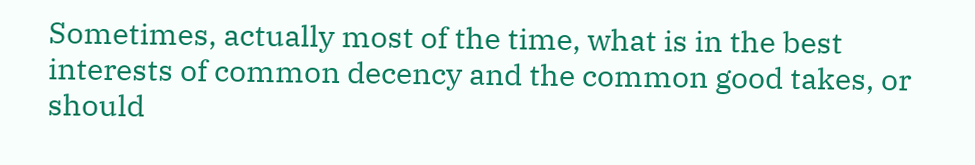Sometimes, actually most of the time, what is in the best interests of common decency and the common good takes, or should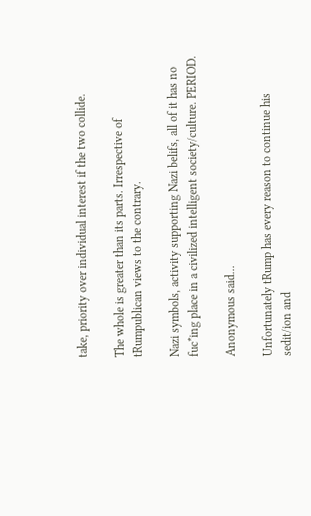take, priority over individual interest if the two collide.

The whole is greater than its parts. Irrespective of tRumpublican views to the contrary.

Nazi symbols, activity supporting Nazi belifs, all of it has no fuc*ing place in a civilized intelligent society/culture. PERIOD.

Anonymous said...

Unfortunately tRump has every reason to continue his sedit/ion and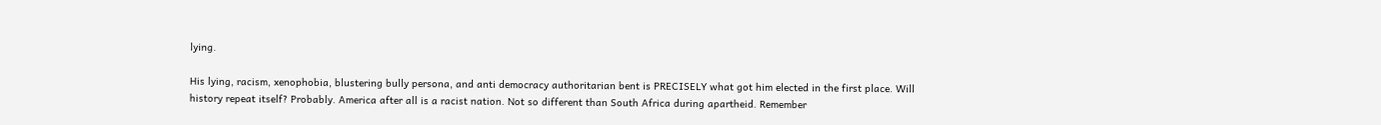lying.

His lying, racism, xenophobia, blustering bully persona, and anti democracy authoritarian bent is PRECISELY what got him elected in the first place. Will history repeat itself? Probably. America after all is a racist nation. Not so different than South Africa during apartheid. Remember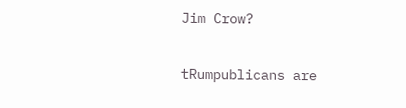Jim Crow?

tRumpublicans are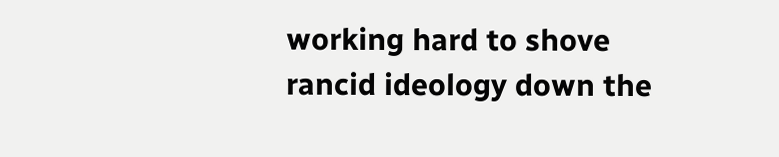working hard to shove rancid ideology down the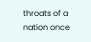throats of a nation once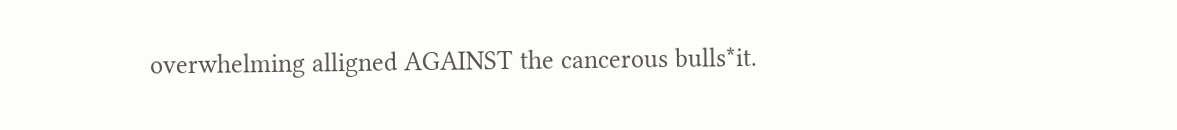overwhelming alligned AGAINST the cancerous bulls*it.